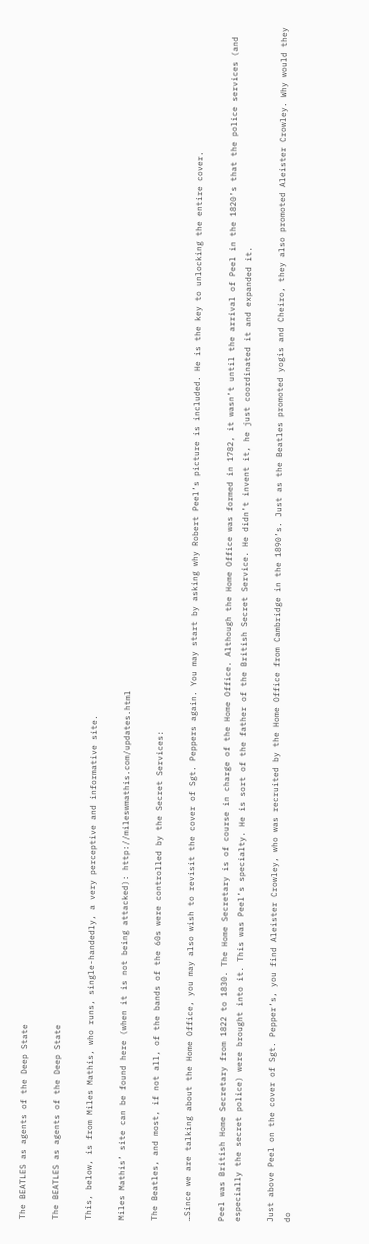The BEATLES as agents of the Deep State

The BEATLES as agents of the Deep State

This, below, is from Miles Mathis, who runs, single-handedly, a very perceptive and informative site.

Miles Mathis’ site can be found here (when it is not being attacked): http://mileswmathis.com/updates.html

The Beatles, and most, if not all, of the bands of the 60s were controlled by the Secret Services:

…Since we are talking about the Home Office, you may also wish to revisit the cover of Sgt. Peppers again. You may start by asking why Robert Peel’s picture is included. He is the key to unlocking the entire cover.

Peel was British Home Secretary from 1822 to 1830. The Home Secretary is of course in charge of the Home Office. Although the Home Office was formed in 1782, it wasn’t until the arrival of Peel in the 1820’s that the police services (and especially the secret police) were brought into it. This was Peel’s specialty. He is sort of the father of the British Secret Service. He didn’t invent it, he just coordinated it and expanded it.

Just above Peel on the cover of Sgt. Pepper’s, you find Aleister Crowley, who was recruited by the Home Office from Cambridge in the 1890’s. Just as the Beatles promoted yogis and Cheiro, they also promoted Aleister Crowley. Why would they do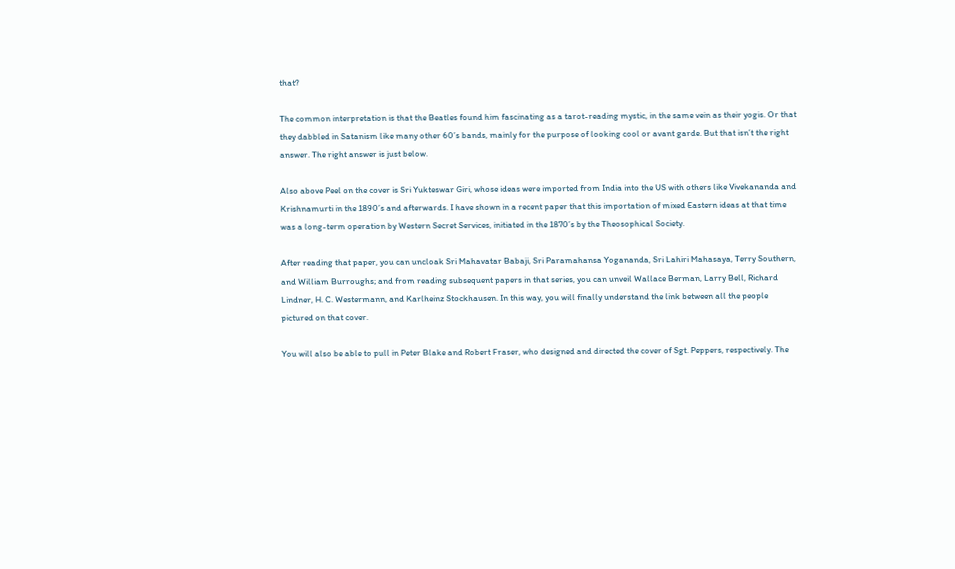that?

The common interpretation is that the Beatles found him fascinating as a tarot-reading mystic, in the same vein as their yogis. Or that they dabbled in Satanism like many other 60’s bands, mainly for the purpose of looking cool or avant garde. But that isn’t the right answer. The right answer is just below.

Also above Peel on the cover is Sri Yukteswar Giri, whose ideas were imported from India into the US with others like Vivekananda and Krishnamurti in the 1890’s and afterwards. I have shown in a recent paper that this importation of mixed Eastern ideas at that time was a long-term operation by Western Secret Services, initiated in the 1870’s by the Theosophical Society.

After reading that paper, you can uncloak Sri Mahavatar Babaji, Sri Paramahansa Yogananda, Sri Lahiri Mahasaya, Terry Southern, and William Burroughs; and from reading subsequent papers in that series, you can unveil Wallace Berman, Larry Bell, Richard Lindner, H. C. Westermann, and Karlheinz Stockhausen. In this way, you will finally understand the link between all the people pictured on that cover.

You will also be able to pull in Peter Blake and Robert Fraser, who designed and directed the cover of Sgt. Peppers, respectively. The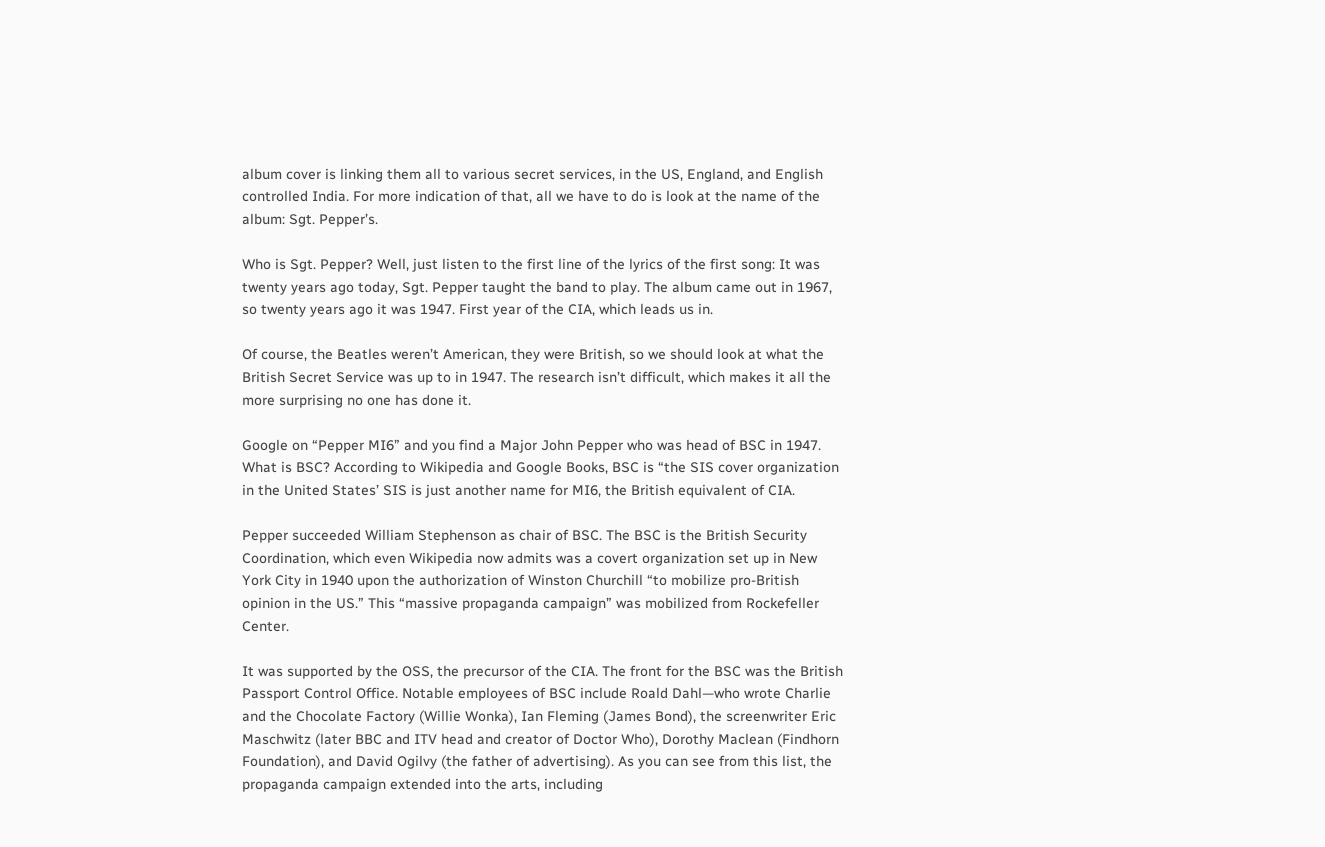album cover is linking them all to various secret services, in the US, England, and English controlled India. For more indication of that, all we have to do is look at the name of the album: Sgt. Pepper’s.

Who is Sgt. Pepper? Well, just listen to the first line of the lyrics of the first song: It was twenty years ago today, Sgt. Pepper taught the band to play. The album came out in 1967, so twenty years ago it was 1947. First year of the CIA, which leads us in.

Of course, the Beatles weren’t American, they were British, so we should look at what the British Secret Service was up to in 1947. The research isn’t difficult, which makes it all the more surprising no one has done it.

Google on “Pepper MI6” and you find a Major John Pepper who was head of BSC in 1947. What is BSC? According to Wikipedia and Google Books, BSC is “the SIS cover organization in the United States’ SIS is just another name for MI6, the British equivalent of CIA.

Pepper succeeded William Stephenson as chair of BSC. The BSC is the British Security Coordination, which even Wikipedia now admits was a covert organization set up in New York City in 1940 upon the authorization of Winston Churchill “to mobilize pro-British opinion in the US.” This “massive propaganda campaign” was mobilized from Rockefeller Center.

It was supported by the OSS, the precursor of the CIA. The front for the BSC was the British Passport Control Office. Notable employees of BSC include Roald Dahl—who wrote Charlie and the Chocolate Factory (Willie Wonka), Ian Fleming (James Bond), the screenwriter Eric Maschwitz (later BBC and ITV head and creator of Doctor Who), Dorothy Maclean (Findhorn Foundation), and David Ogilvy (the father of advertising). As you can see from this list, the propaganda campaign extended into the arts, including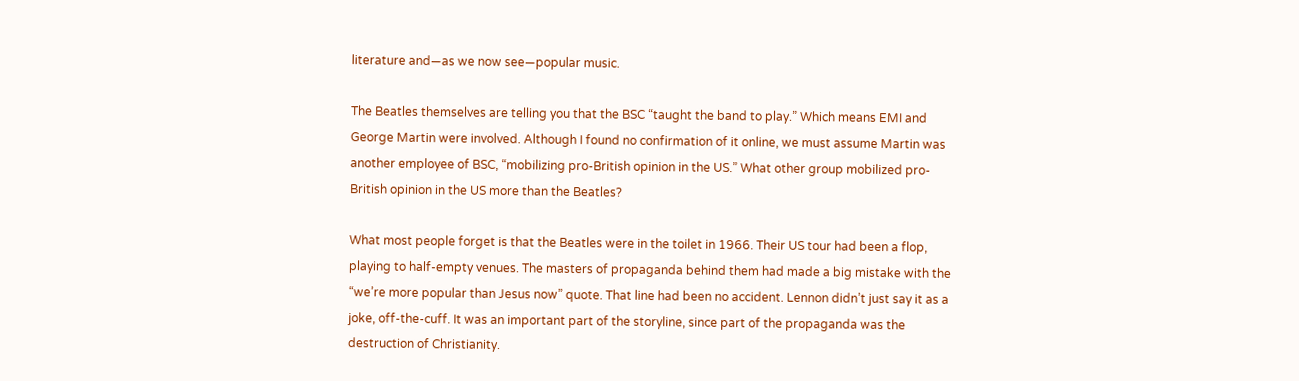literature and—as we now see—popular music.

The Beatles themselves are telling you that the BSC “taught the band to play.” Which means EMI and George Martin were involved. Although I found no confirmation of it online, we must assume Martin was another employee of BSC, “mobilizing pro-British opinion in the US.” What other group mobilized pro-British opinion in the US more than the Beatles?

What most people forget is that the Beatles were in the toilet in 1966. Their US tour had been a flop, playing to half-empty venues. The masters of propaganda behind them had made a big mistake with the “we’re more popular than Jesus now” quote. That line had been no accident. Lennon didn’t just say it as a joke, off-the-cuff. It was an important part of the storyline, since part of the propaganda was the destruction of Christianity.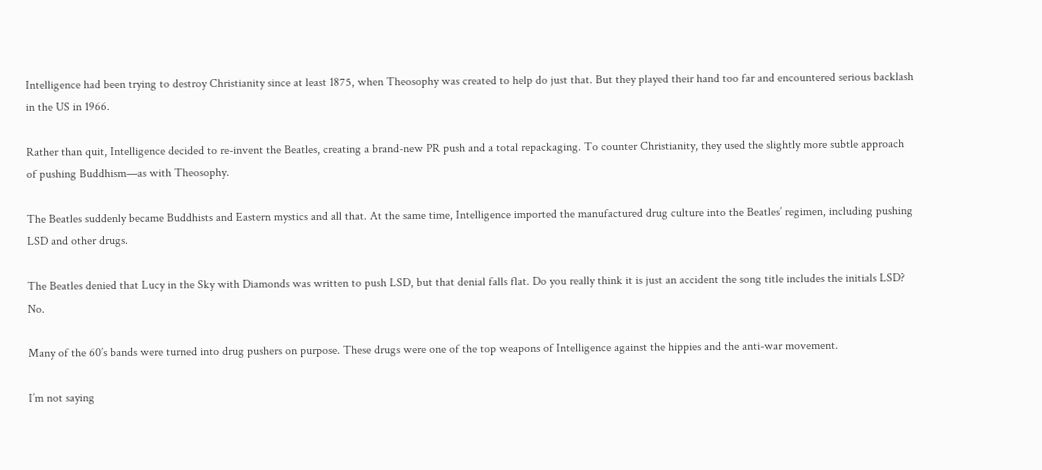Intelligence had been trying to destroy Christianity since at least 1875, when Theosophy was created to help do just that. But they played their hand too far and encountered serious backlash in the US in 1966.

Rather than quit, Intelligence decided to re-invent the Beatles, creating a brand-new PR push and a total repackaging. To counter Christianity, they used the slightly more subtle approach of pushing Buddhism—as with Theosophy.

The Beatles suddenly became Buddhists and Eastern mystics and all that. At the same time, Intelligence imported the manufactured drug culture into the Beatles’ regimen, including pushing LSD and other drugs.

The Beatles denied that Lucy in the Sky with Diamonds was written to push LSD, but that denial falls flat. Do you really think it is just an accident the song title includes the initials LSD? No.

Many of the 60’s bands were turned into drug pushers on purpose. These drugs were one of the top weapons of Intelligence against the hippies and the anti-war movement.

I’m not saying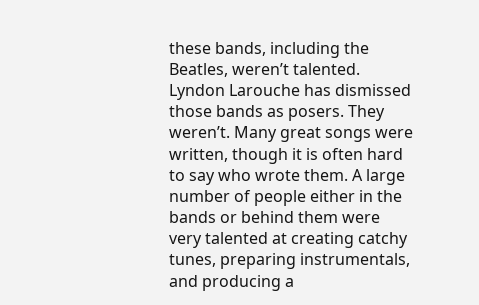these bands, including the Beatles, weren’t talented. Lyndon Larouche has dismissed those bands as posers. They weren’t. Many great songs were written, though it is often hard to say who wrote them. A large number of people either in the bands or behind them were very talented at creating catchy tunes, preparing instrumentals, and producing a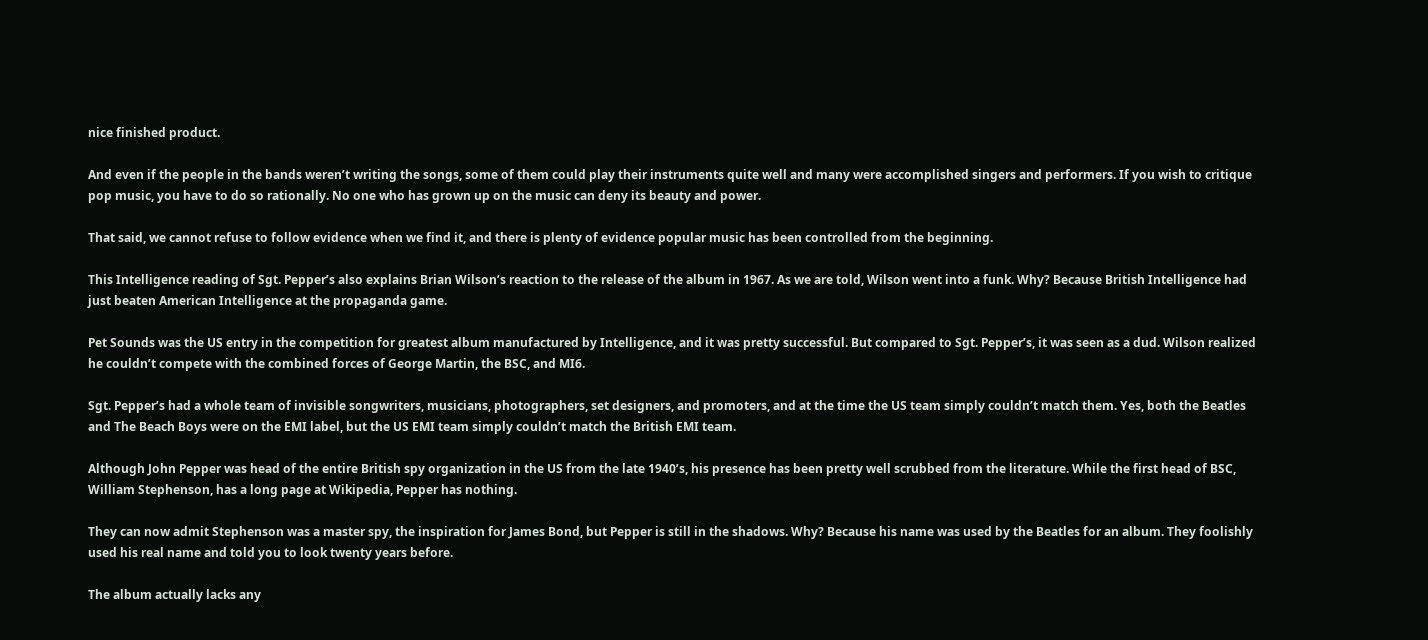nice finished product.

And even if the people in the bands weren’t writing the songs, some of them could play their instruments quite well and many were accomplished singers and performers. If you wish to critique pop music, you have to do so rationally. No one who has grown up on the music can deny its beauty and power.

That said, we cannot refuse to follow evidence when we find it, and there is plenty of evidence popular music has been controlled from the beginning.

This Intelligence reading of Sgt. Pepper’s also explains Brian Wilson’s reaction to the release of the album in 1967. As we are told, Wilson went into a funk. Why? Because British Intelligence had just beaten American Intelligence at the propaganda game.

Pet Sounds was the US entry in the competition for greatest album manufactured by Intelligence, and it was pretty successful. But compared to Sgt. Pepper’s, it was seen as a dud. Wilson realized he couldn’t compete with the combined forces of George Martin, the BSC, and MI6.

Sgt. Pepper’s had a whole team of invisible songwriters, musicians, photographers, set designers, and promoters, and at the time the US team simply couldn’t match them. Yes, both the Beatles and The Beach Boys were on the EMI label, but the US EMI team simply couldn’t match the British EMI team.

Although John Pepper was head of the entire British spy organization in the US from the late 1940’s, his presence has been pretty well scrubbed from the literature. While the first head of BSC, William Stephenson, has a long page at Wikipedia, Pepper has nothing.

They can now admit Stephenson was a master spy, the inspiration for James Bond, but Pepper is still in the shadows. Why? Because his name was used by the Beatles for an album. They foolishly used his real name and told you to look twenty years before.

The album actually lacks any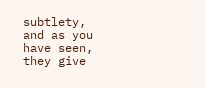subtlety, and as you have seen, they give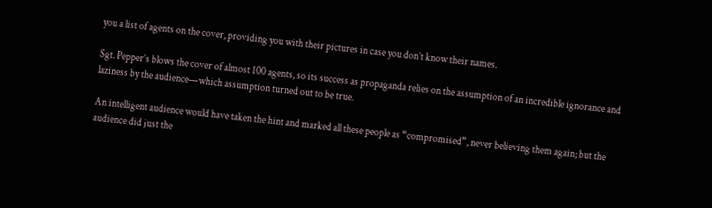you a list of agents on the cover, providing you with their pictures in case you don’t know their names.

Sgt. Pepper’s blows the cover of almost 100 agents, so its success as propaganda relies on the assumption of an incredible ignorance and laziness by the audience—which assumption turned out to be true.

An intelligent audience would have taken the hint and marked all these people as “compromised”, never believing them again; but the audience did just the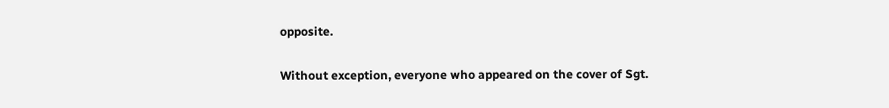opposite.

Without exception, everyone who appeared on the cover of Sgt.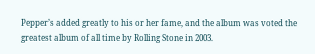Pepper’s added greatly to his or her fame, and the album was voted the greatest album of all time by Rolling Stone in 2003.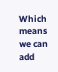Which means we can add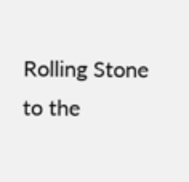Rolling Stone to the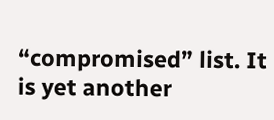“compromised” list. It is yet another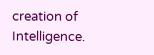creation of Intelligence.